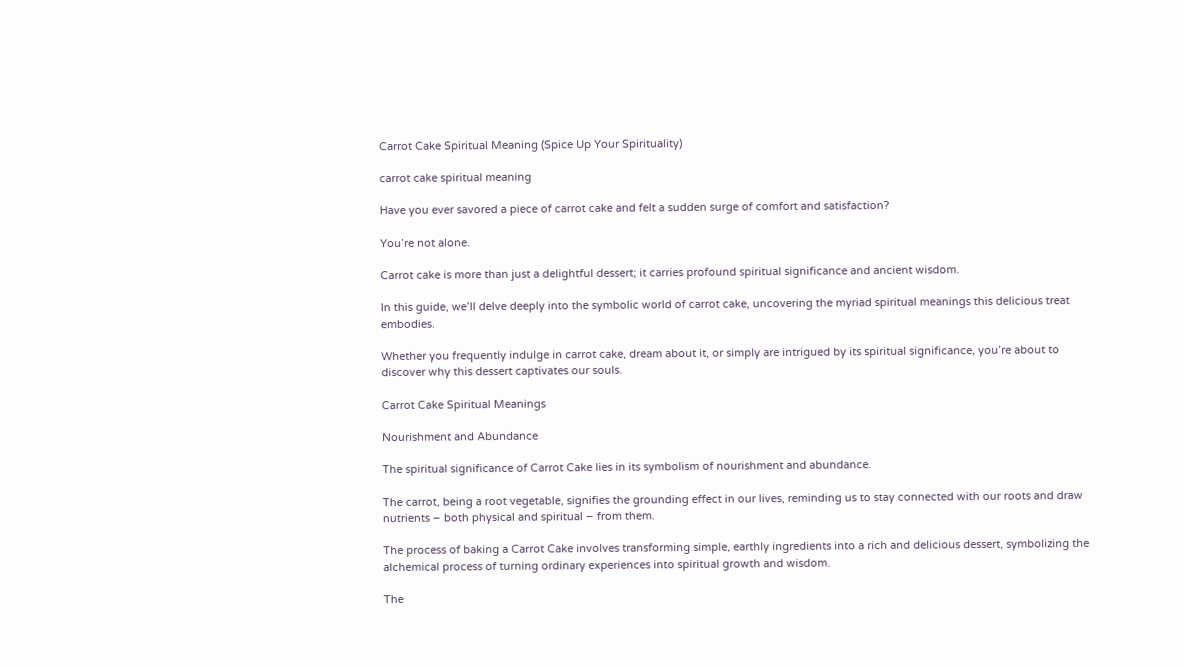Carrot Cake Spiritual Meaning (Spice Up Your Spirituality)

carrot cake spiritual meaning

Have you ever savored a piece of carrot cake and felt a sudden surge of comfort and satisfaction?

You’re not alone.

Carrot cake is more than just a delightful dessert; it carries profound spiritual significance and ancient wisdom.

In this guide, we’ll delve deeply into the symbolic world of carrot cake, uncovering the myriad spiritual meanings this delicious treat embodies.

Whether you frequently indulge in carrot cake, dream about it, or simply are intrigued by its spiritual significance, you’re about to discover why this dessert captivates our souls.

Carrot Cake Spiritual Meanings

Nourishment and Abundance

The spiritual significance of Carrot Cake lies in its symbolism of nourishment and abundance.

The carrot, being a root vegetable, signifies the grounding effect in our lives, reminding us to stay connected with our roots and draw nutrients – both physical and spiritual – from them.

The process of baking a Carrot Cake involves transforming simple, earthly ingredients into a rich and delicious dessert, symbolizing the alchemical process of turning ordinary experiences into spiritual growth and wisdom.

The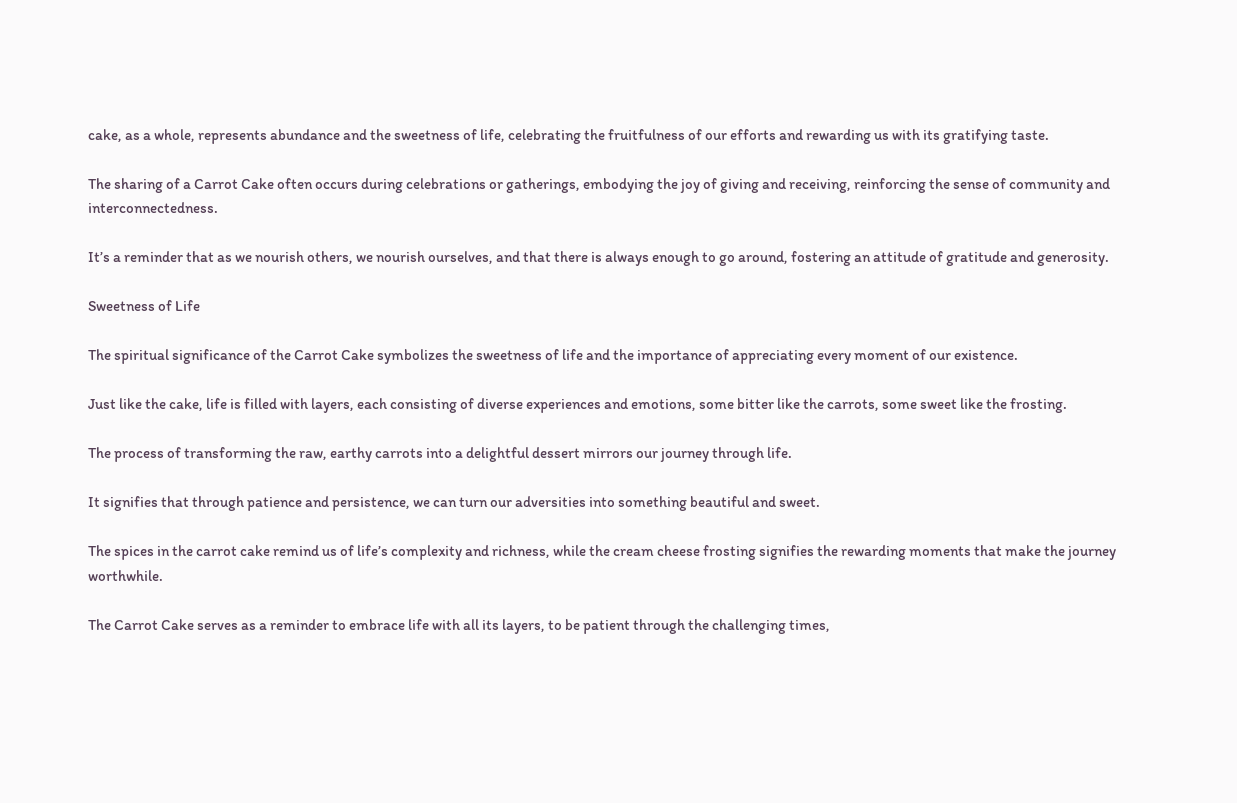cake, as a whole, represents abundance and the sweetness of life, celebrating the fruitfulness of our efforts and rewarding us with its gratifying taste.

The sharing of a Carrot Cake often occurs during celebrations or gatherings, embodying the joy of giving and receiving, reinforcing the sense of community and interconnectedness.

It’s a reminder that as we nourish others, we nourish ourselves, and that there is always enough to go around, fostering an attitude of gratitude and generosity.

Sweetness of Life

The spiritual significance of the Carrot Cake symbolizes the sweetness of life and the importance of appreciating every moment of our existence.

Just like the cake, life is filled with layers, each consisting of diverse experiences and emotions, some bitter like the carrots, some sweet like the frosting.

The process of transforming the raw, earthy carrots into a delightful dessert mirrors our journey through life.

It signifies that through patience and persistence, we can turn our adversities into something beautiful and sweet.

The spices in the carrot cake remind us of life’s complexity and richness, while the cream cheese frosting signifies the rewarding moments that make the journey worthwhile.

The Carrot Cake serves as a reminder to embrace life with all its layers, to be patient through the challenging times,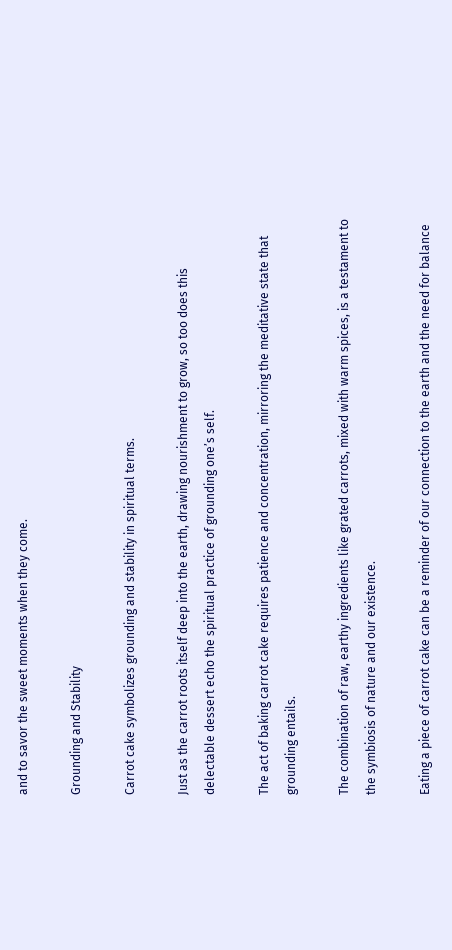and to savor the sweet moments when they come.

Grounding and Stability

Carrot cake symbolizes grounding and stability in spiritual terms.

Just as the carrot roots itself deep into the earth, drawing nourishment to grow, so too does this delectable dessert echo the spiritual practice of grounding one’s self.

The act of baking carrot cake requires patience and concentration, mirroring the meditative state that grounding entails.

The combination of raw, earthy ingredients like grated carrots, mixed with warm spices, is a testament to the symbiosis of nature and our existence.

Eating a piece of carrot cake can be a reminder of our connection to the earth and the need for balance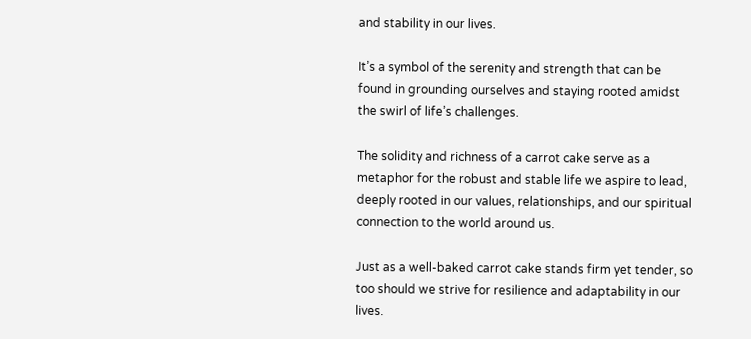and stability in our lives.

It’s a symbol of the serenity and strength that can be found in grounding ourselves and staying rooted amidst the swirl of life’s challenges.

The solidity and richness of a carrot cake serve as a metaphor for the robust and stable life we aspire to lead, deeply rooted in our values, relationships, and our spiritual connection to the world around us.

Just as a well-baked carrot cake stands firm yet tender, so too should we strive for resilience and adaptability in our lives.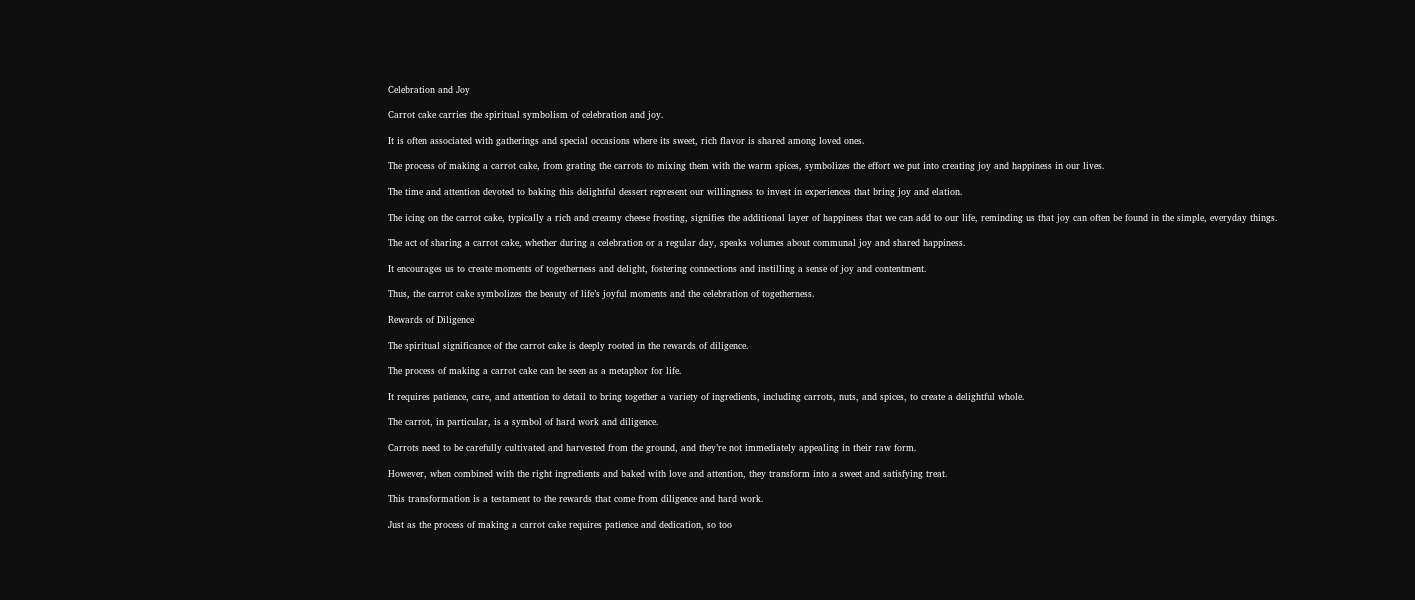Celebration and Joy

Carrot cake carries the spiritual symbolism of celebration and joy.

It is often associated with gatherings and special occasions where its sweet, rich flavor is shared among loved ones.

The process of making a carrot cake, from grating the carrots to mixing them with the warm spices, symbolizes the effort we put into creating joy and happiness in our lives.

The time and attention devoted to baking this delightful dessert represent our willingness to invest in experiences that bring joy and elation.

The icing on the carrot cake, typically a rich and creamy cheese frosting, signifies the additional layer of happiness that we can add to our life, reminding us that joy can often be found in the simple, everyday things.

The act of sharing a carrot cake, whether during a celebration or a regular day, speaks volumes about communal joy and shared happiness.

It encourages us to create moments of togetherness and delight, fostering connections and instilling a sense of joy and contentment.

Thus, the carrot cake symbolizes the beauty of life’s joyful moments and the celebration of togetherness.

Rewards of Diligence

The spiritual significance of the carrot cake is deeply rooted in the rewards of diligence.

The process of making a carrot cake can be seen as a metaphor for life.

It requires patience, care, and attention to detail to bring together a variety of ingredients, including carrots, nuts, and spices, to create a delightful whole.

The carrot, in particular, is a symbol of hard work and diligence.

Carrots need to be carefully cultivated and harvested from the ground, and they’re not immediately appealing in their raw form.

However, when combined with the right ingredients and baked with love and attention, they transform into a sweet and satisfying treat.

This transformation is a testament to the rewards that come from diligence and hard work.

Just as the process of making a carrot cake requires patience and dedication, so too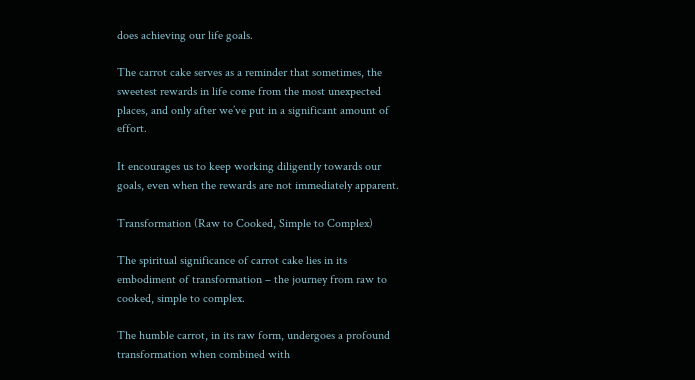does achieving our life goals.

The carrot cake serves as a reminder that sometimes, the sweetest rewards in life come from the most unexpected places, and only after we’ve put in a significant amount of effort.

It encourages us to keep working diligently towards our goals, even when the rewards are not immediately apparent.

Transformation (Raw to Cooked, Simple to Complex)

The spiritual significance of carrot cake lies in its embodiment of transformation – the journey from raw to cooked, simple to complex.

The humble carrot, in its raw form, undergoes a profound transformation when combined with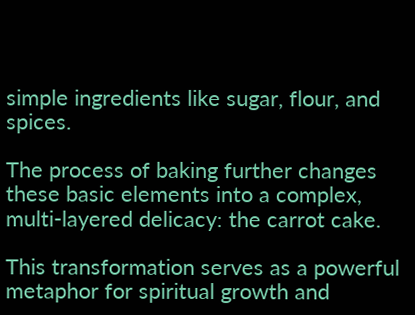simple ingredients like sugar, flour, and spices.

The process of baking further changes these basic elements into a complex, multi-layered delicacy: the carrot cake.

This transformation serves as a powerful metaphor for spiritual growth and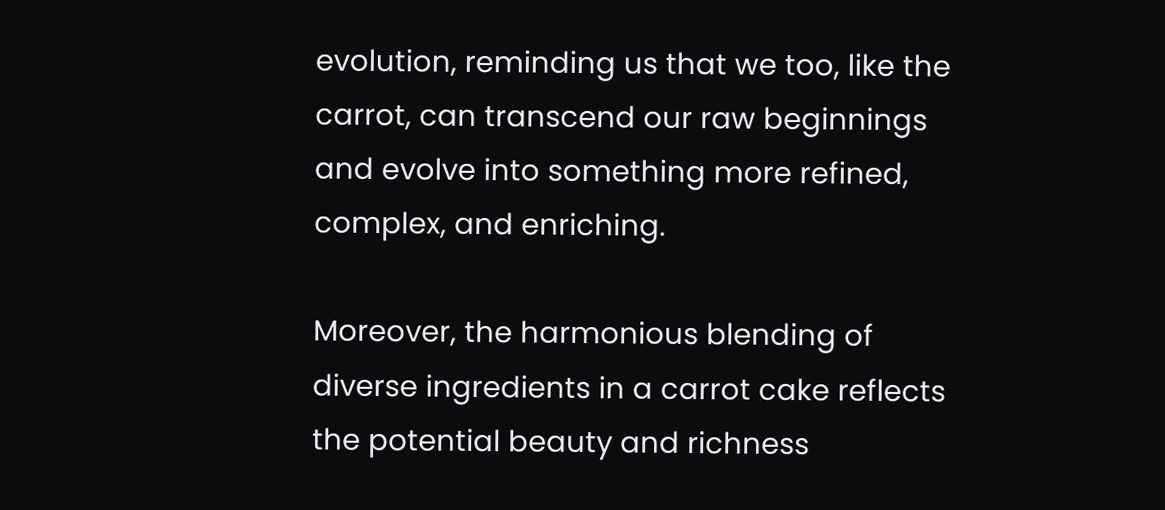evolution, reminding us that we too, like the carrot, can transcend our raw beginnings and evolve into something more refined, complex, and enriching.

Moreover, the harmonious blending of diverse ingredients in a carrot cake reflects the potential beauty and richness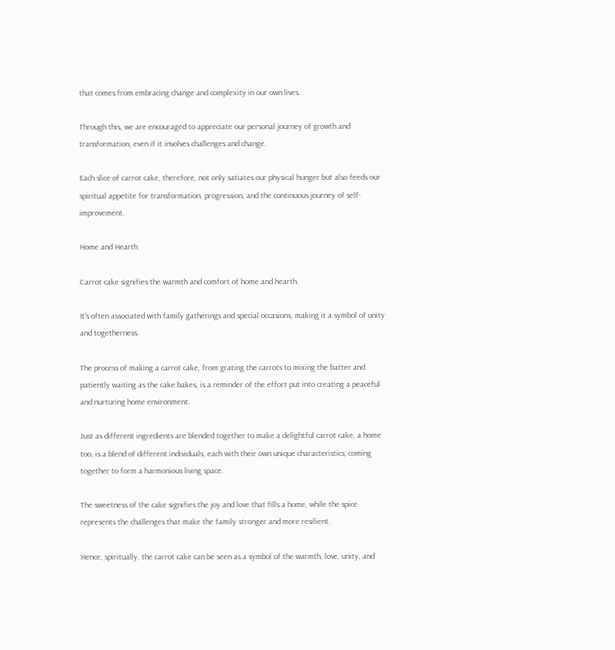that comes from embracing change and complexity in our own lives.

Through this, we are encouraged to appreciate our personal journey of growth and transformation, even if it involves challenges and change.

Each slice of carrot cake, therefore, not only satiates our physical hunger but also feeds our spiritual appetite for transformation, progression, and the continuous journey of self-improvement.

Home and Hearth

Carrot cake signifies the warmth and comfort of home and hearth.

It’s often associated with family gatherings and special occasions, making it a symbol of unity and togetherness.

The process of making a carrot cake, from grating the carrots to mixing the batter and patiently waiting as the cake bakes, is a reminder of the effort put into creating a peaceful and nurturing home environment.

Just as different ingredients are blended together to make a delightful carrot cake, a home too, is a blend of different individuals, each with their own unique characteristics, coming together to form a harmonious living space.

The sweetness of the cake signifies the joy and love that fills a home, while the spice represents the challenges that make the family stronger and more resilient.

Hence, spiritually, the carrot cake can be seen as a symbol of the warmth, love, unity, and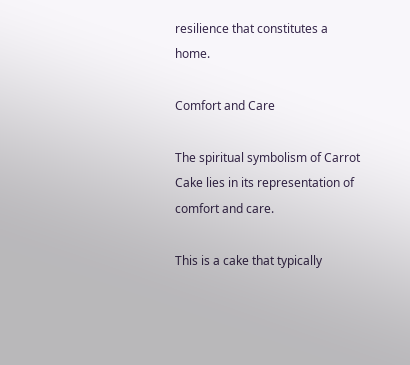resilience that constitutes a home.

Comfort and Care

The spiritual symbolism of Carrot Cake lies in its representation of comfort and care.

This is a cake that typically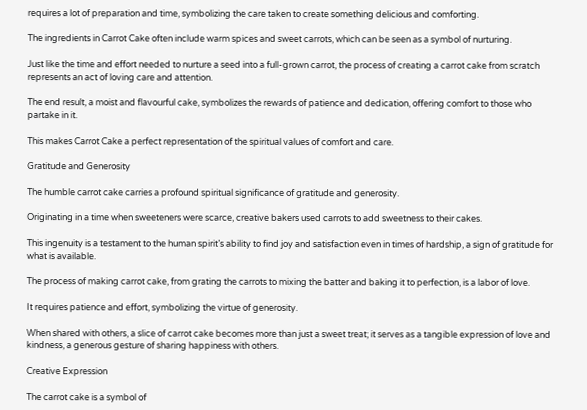requires a lot of preparation and time, symbolizing the care taken to create something delicious and comforting.

The ingredients in Carrot Cake often include warm spices and sweet carrots, which can be seen as a symbol of nurturing.

Just like the time and effort needed to nurture a seed into a full-grown carrot, the process of creating a carrot cake from scratch represents an act of loving care and attention.

The end result, a moist and flavourful cake, symbolizes the rewards of patience and dedication, offering comfort to those who partake in it.

This makes Carrot Cake a perfect representation of the spiritual values of comfort and care.

Gratitude and Generosity

The humble carrot cake carries a profound spiritual significance of gratitude and generosity.

Originating in a time when sweeteners were scarce, creative bakers used carrots to add sweetness to their cakes.

This ingenuity is a testament to the human spirit’s ability to find joy and satisfaction even in times of hardship, a sign of gratitude for what is available.

The process of making carrot cake, from grating the carrots to mixing the batter and baking it to perfection, is a labor of love.

It requires patience and effort, symbolizing the virtue of generosity.

When shared with others, a slice of carrot cake becomes more than just a sweet treat; it serves as a tangible expression of love and kindness, a generous gesture of sharing happiness with others.

Creative Expression

The carrot cake is a symbol of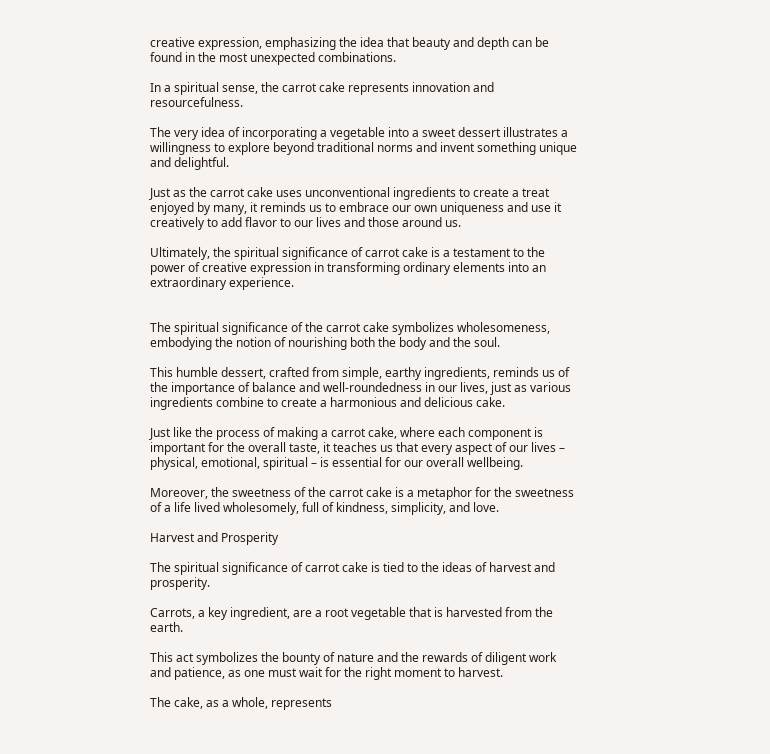creative expression, emphasizing the idea that beauty and depth can be found in the most unexpected combinations.

In a spiritual sense, the carrot cake represents innovation and resourcefulness.

The very idea of incorporating a vegetable into a sweet dessert illustrates a willingness to explore beyond traditional norms and invent something unique and delightful.

Just as the carrot cake uses unconventional ingredients to create a treat enjoyed by many, it reminds us to embrace our own uniqueness and use it creatively to add flavor to our lives and those around us.

Ultimately, the spiritual significance of carrot cake is a testament to the power of creative expression in transforming ordinary elements into an extraordinary experience.


The spiritual significance of the carrot cake symbolizes wholesomeness, embodying the notion of nourishing both the body and the soul.

This humble dessert, crafted from simple, earthy ingredients, reminds us of the importance of balance and well-roundedness in our lives, just as various ingredients combine to create a harmonious and delicious cake.

Just like the process of making a carrot cake, where each component is important for the overall taste, it teaches us that every aspect of our lives – physical, emotional, spiritual – is essential for our overall wellbeing.

Moreover, the sweetness of the carrot cake is a metaphor for the sweetness of a life lived wholesomely, full of kindness, simplicity, and love.

Harvest and Prosperity

The spiritual significance of carrot cake is tied to the ideas of harvest and prosperity.

Carrots, a key ingredient, are a root vegetable that is harvested from the earth.

This act symbolizes the bounty of nature and the rewards of diligent work and patience, as one must wait for the right moment to harvest.

The cake, as a whole, represents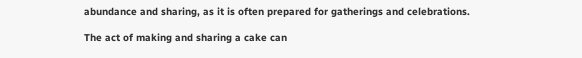abundance and sharing, as it is often prepared for gatherings and celebrations.

The act of making and sharing a cake can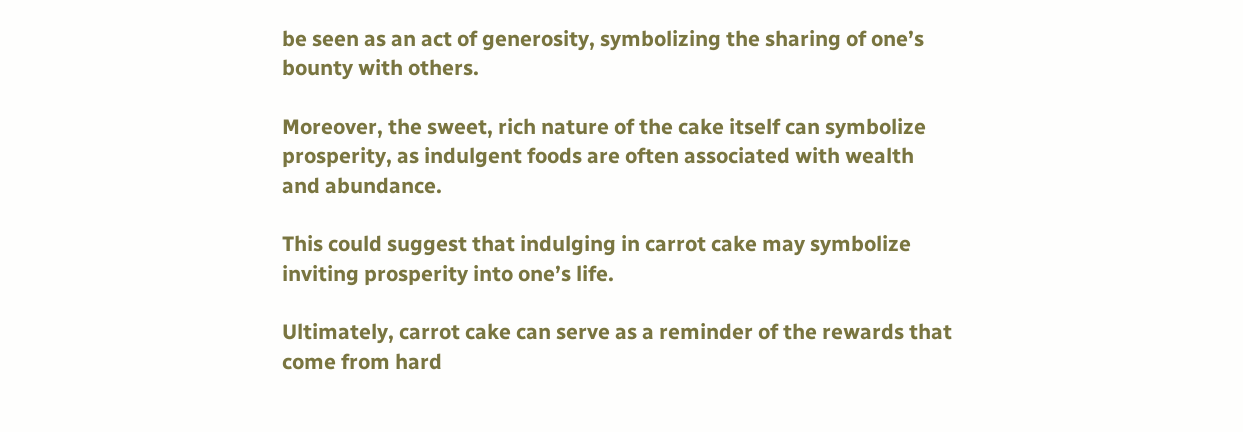be seen as an act of generosity, symbolizing the sharing of one’s bounty with others.

Moreover, the sweet, rich nature of the cake itself can symbolize prosperity, as indulgent foods are often associated with wealth and abundance.

This could suggest that indulging in carrot cake may symbolize inviting prosperity into one’s life.

Ultimately, carrot cake can serve as a reminder of the rewards that come from hard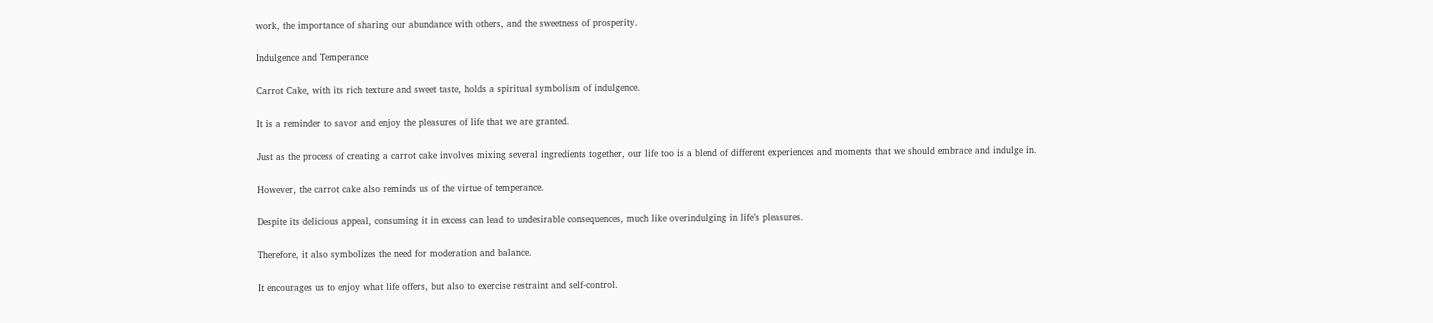work, the importance of sharing our abundance with others, and the sweetness of prosperity.

Indulgence and Temperance

Carrot Cake, with its rich texture and sweet taste, holds a spiritual symbolism of indulgence.

It is a reminder to savor and enjoy the pleasures of life that we are granted.

Just as the process of creating a carrot cake involves mixing several ingredients together, our life too is a blend of different experiences and moments that we should embrace and indulge in.

However, the carrot cake also reminds us of the virtue of temperance.

Despite its delicious appeal, consuming it in excess can lead to undesirable consequences, much like overindulging in life’s pleasures.

Therefore, it also symbolizes the need for moderation and balance.

It encourages us to enjoy what life offers, but also to exercise restraint and self-control.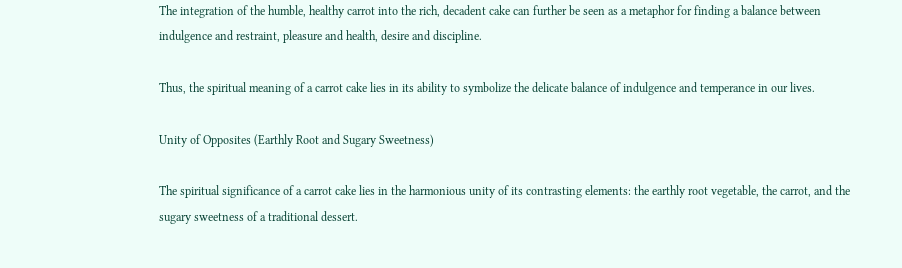The integration of the humble, healthy carrot into the rich, decadent cake can further be seen as a metaphor for finding a balance between indulgence and restraint, pleasure and health, desire and discipline.

Thus, the spiritual meaning of a carrot cake lies in its ability to symbolize the delicate balance of indulgence and temperance in our lives.

Unity of Opposites (Earthly Root and Sugary Sweetness)

The spiritual significance of a carrot cake lies in the harmonious unity of its contrasting elements: the earthly root vegetable, the carrot, and the sugary sweetness of a traditional dessert.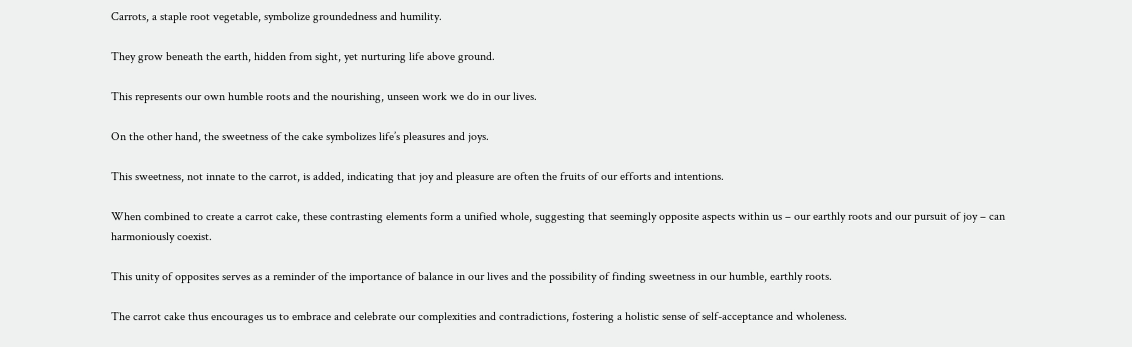Carrots, a staple root vegetable, symbolize groundedness and humility.

They grow beneath the earth, hidden from sight, yet nurturing life above ground.

This represents our own humble roots and the nourishing, unseen work we do in our lives.

On the other hand, the sweetness of the cake symbolizes life’s pleasures and joys.

This sweetness, not innate to the carrot, is added, indicating that joy and pleasure are often the fruits of our efforts and intentions.

When combined to create a carrot cake, these contrasting elements form a unified whole, suggesting that seemingly opposite aspects within us – our earthly roots and our pursuit of joy – can harmoniously coexist.

This unity of opposites serves as a reminder of the importance of balance in our lives and the possibility of finding sweetness in our humble, earthly roots.

The carrot cake thus encourages us to embrace and celebrate our complexities and contradictions, fostering a holistic sense of self-acceptance and wholeness.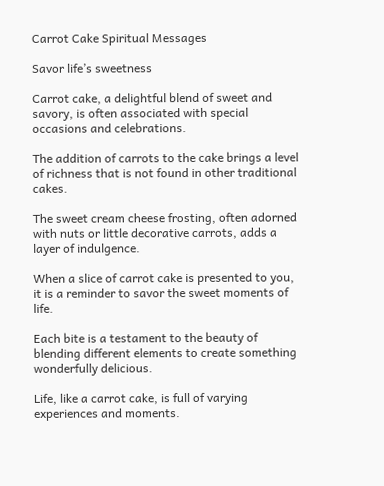Carrot Cake Spiritual Messages

Savor life’s sweetness

Carrot cake, a delightful blend of sweet and savory, is often associated with special occasions and celebrations.

The addition of carrots to the cake brings a level of richness that is not found in other traditional cakes.

The sweet cream cheese frosting, often adorned with nuts or little decorative carrots, adds a layer of indulgence.

When a slice of carrot cake is presented to you, it is a reminder to savor the sweet moments of life.

Each bite is a testament to the beauty of blending different elements to create something wonderfully delicious.

Life, like a carrot cake, is full of varying experiences and moments.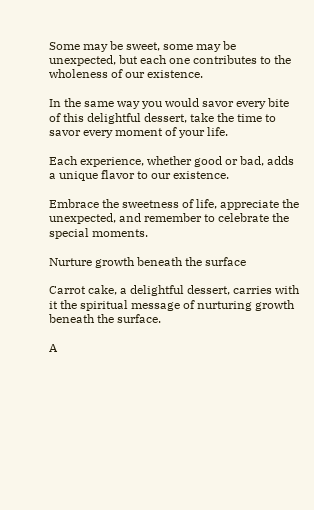Some may be sweet, some may be unexpected, but each one contributes to the wholeness of our existence.

In the same way you would savor every bite of this delightful dessert, take the time to savor every moment of your life.

Each experience, whether good or bad, adds a unique flavor to our existence.

Embrace the sweetness of life, appreciate the unexpected, and remember to celebrate the special moments.

Nurture growth beneath the surface

Carrot cake, a delightful dessert, carries with it the spiritual message of nurturing growth beneath the surface.

A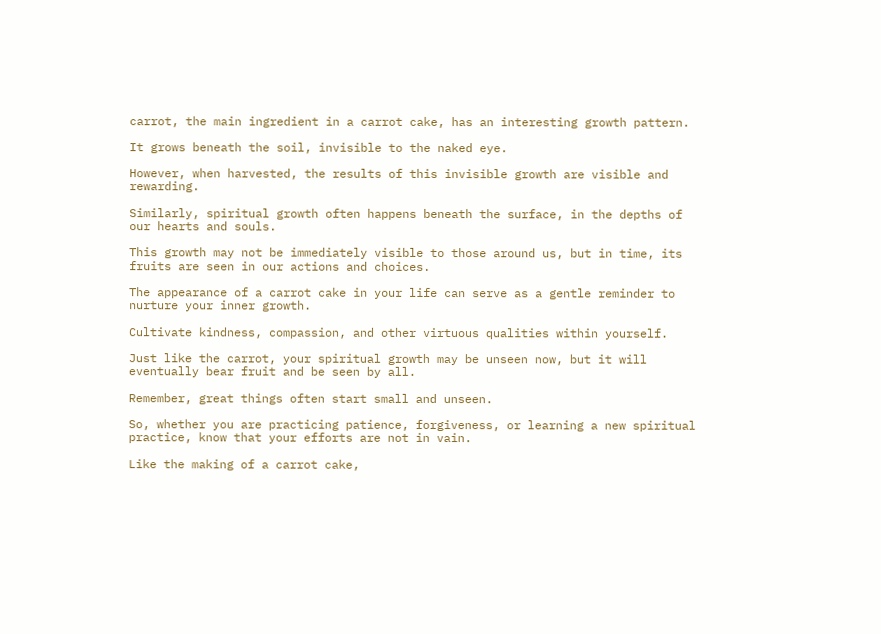carrot, the main ingredient in a carrot cake, has an interesting growth pattern.

It grows beneath the soil, invisible to the naked eye.

However, when harvested, the results of this invisible growth are visible and rewarding.

Similarly, spiritual growth often happens beneath the surface, in the depths of our hearts and souls.

This growth may not be immediately visible to those around us, but in time, its fruits are seen in our actions and choices.

The appearance of a carrot cake in your life can serve as a gentle reminder to nurture your inner growth.

Cultivate kindness, compassion, and other virtuous qualities within yourself.

Just like the carrot, your spiritual growth may be unseen now, but it will eventually bear fruit and be seen by all.

Remember, great things often start small and unseen.

So, whether you are practicing patience, forgiveness, or learning a new spiritual practice, know that your efforts are not in vain.

Like the making of a carrot cake,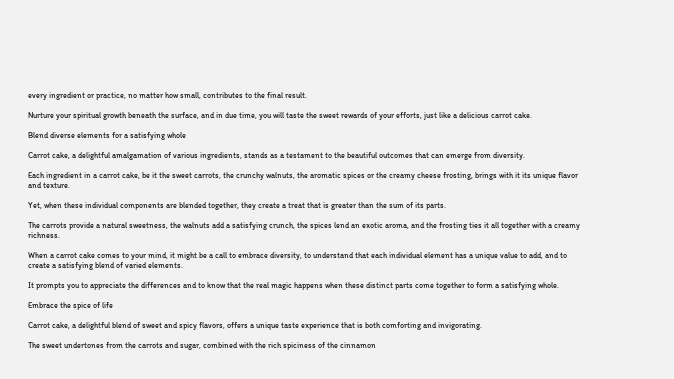every ingredient or practice, no matter how small, contributes to the final result.

Nurture your spiritual growth beneath the surface, and in due time, you will taste the sweet rewards of your efforts, just like a delicious carrot cake.

Blend diverse elements for a satisfying whole

Carrot cake, a delightful amalgamation of various ingredients, stands as a testament to the beautiful outcomes that can emerge from diversity.

Each ingredient in a carrot cake, be it the sweet carrots, the crunchy walnuts, the aromatic spices or the creamy cheese frosting, brings with it its unique flavor and texture.

Yet, when these individual components are blended together, they create a treat that is greater than the sum of its parts.

The carrots provide a natural sweetness, the walnuts add a satisfying crunch, the spices lend an exotic aroma, and the frosting ties it all together with a creamy richness.

When a carrot cake comes to your mind, it might be a call to embrace diversity, to understand that each individual element has a unique value to add, and to create a satisfying blend of varied elements.

It prompts you to appreciate the differences and to know that the real magic happens when these distinct parts come together to form a satisfying whole.

Embrace the spice of life

Carrot cake, a delightful blend of sweet and spicy flavors, offers a unique taste experience that is both comforting and invigorating.

The sweet undertones from the carrots and sugar, combined with the rich spiciness of the cinnamon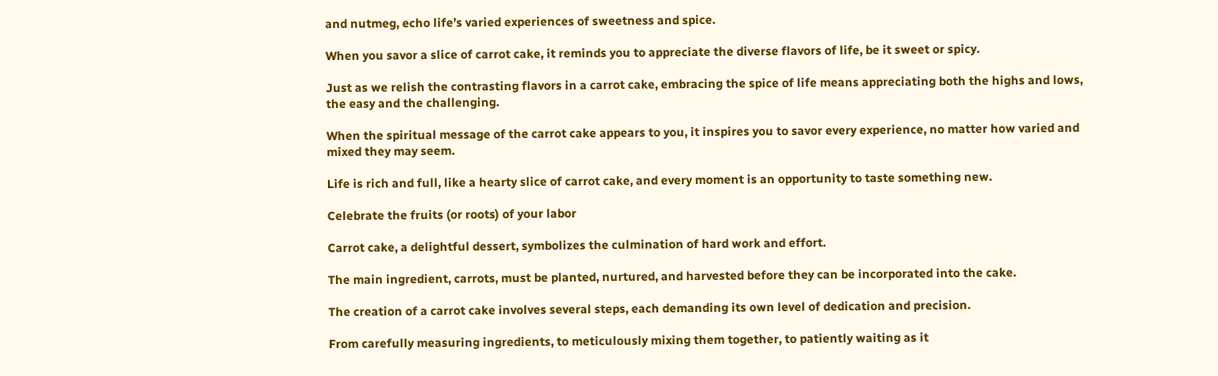and nutmeg, echo life’s varied experiences of sweetness and spice.

When you savor a slice of carrot cake, it reminds you to appreciate the diverse flavors of life, be it sweet or spicy.

Just as we relish the contrasting flavors in a carrot cake, embracing the spice of life means appreciating both the highs and lows, the easy and the challenging.

When the spiritual message of the carrot cake appears to you, it inspires you to savor every experience, no matter how varied and mixed they may seem.

Life is rich and full, like a hearty slice of carrot cake, and every moment is an opportunity to taste something new.

Celebrate the fruits (or roots) of your labor

Carrot cake, a delightful dessert, symbolizes the culmination of hard work and effort.

The main ingredient, carrots, must be planted, nurtured, and harvested before they can be incorporated into the cake.

The creation of a carrot cake involves several steps, each demanding its own level of dedication and precision.

From carefully measuring ingredients, to meticulously mixing them together, to patiently waiting as it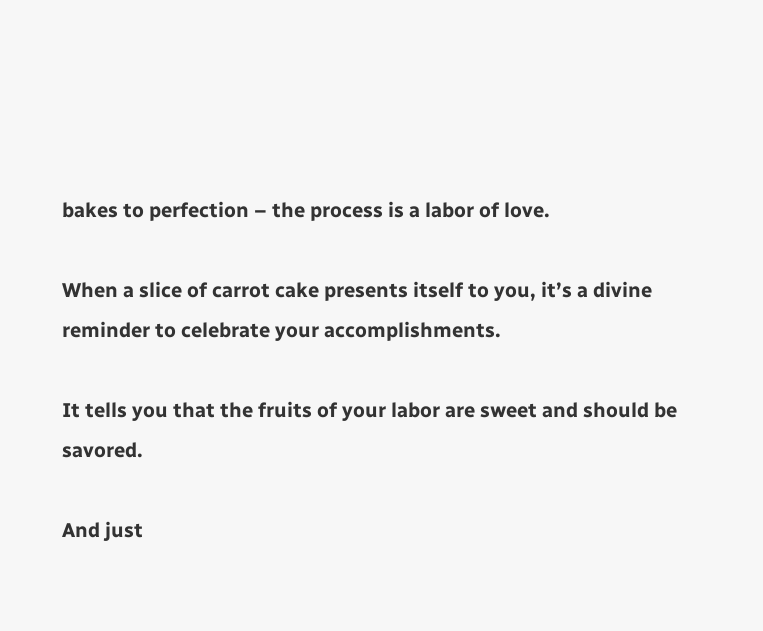bakes to perfection – the process is a labor of love.

When a slice of carrot cake presents itself to you, it’s a divine reminder to celebrate your accomplishments.

It tells you that the fruits of your labor are sweet and should be savored.

And just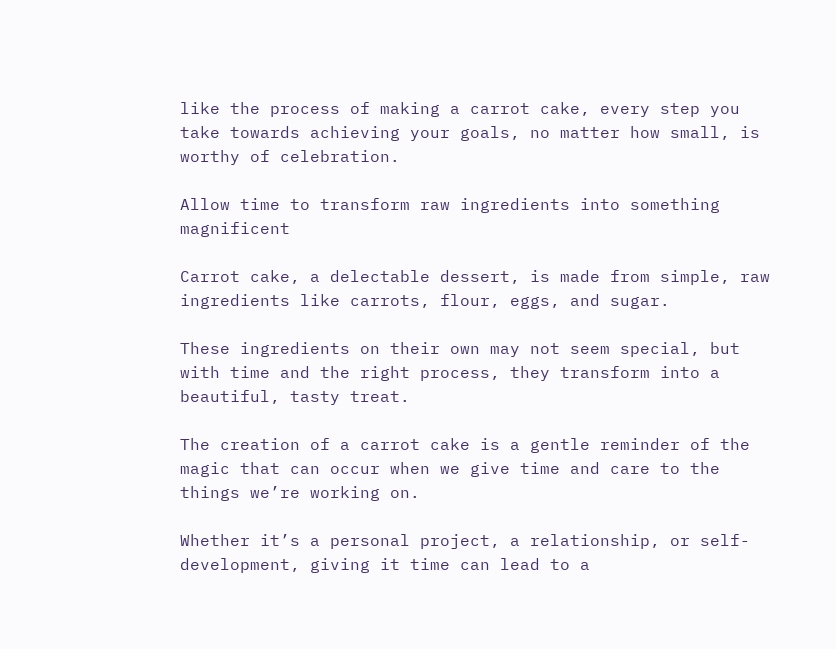like the process of making a carrot cake, every step you take towards achieving your goals, no matter how small, is worthy of celebration.

Allow time to transform raw ingredients into something magnificent

Carrot cake, a delectable dessert, is made from simple, raw ingredients like carrots, flour, eggs, and sugar.

These ingredients on their own may not seem special, but with time and the right process, they transform into a beautiful, tasty treat.

The creation of a carrot cake is a gentle reminder of the magic that can occur when we give time and care to the things we’re working on.

Whether it’s a personal project, a relationship, or self-development, giving it time can lead to a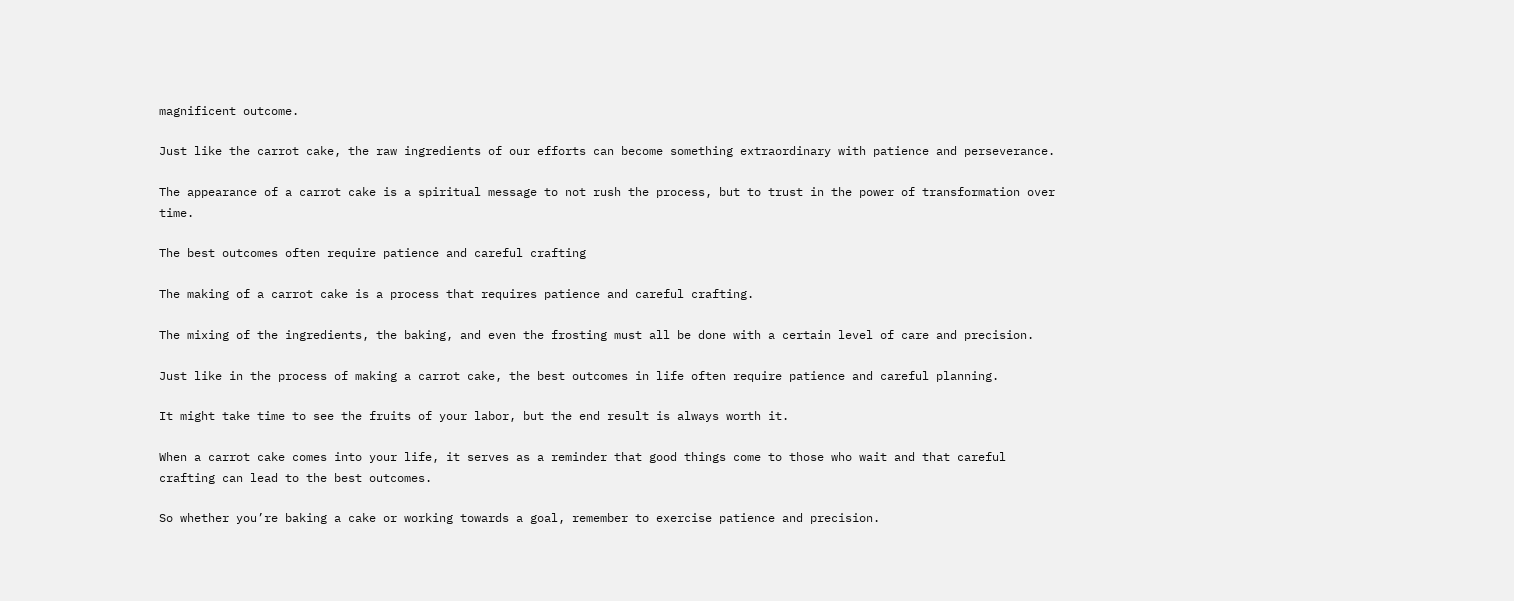magnificent outcome.

Just like the carrot cake, the raw ingredients of our efforts can become something extraordinary with patience and perseverance.

The appearance of a carrot cake is a spiritual message to not rush the process, but to trust in the power of transformation over time.

The best outcomes often require patience and careful crafting

The making of a carrot cake is a process that requires patience and careful crafting.

The mixing of the ingredients, the baking, and even the frosting must all be done with a certain level of care and precision.

Just like in the process of making a carrot cake, the best outcomes in life often require patience and careful planning.

It might take time to see the fruits of your labor, but the end result is always worth it.

When a carrot cake comes into your life, it serves as a reminder that good things come to those who wait and that careful crafting can lead to the best outcomes.

So whether you’re baking a cake or working towards a goal, remember to exercise patience and precision.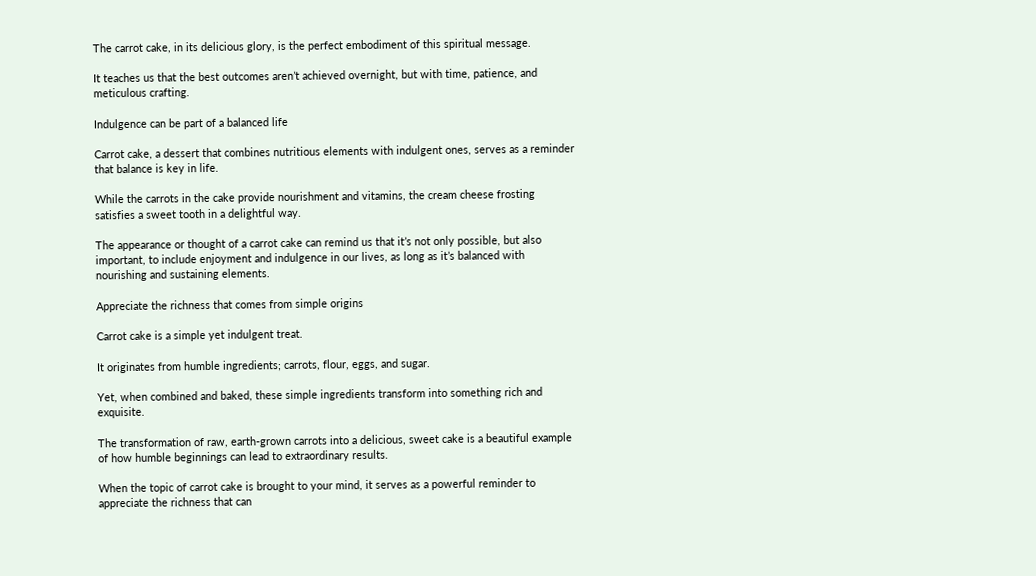The carrot cake, in its delicious glory, is the perfect embodiment of this spiritual message.

It teaches us that the best outcomes aren’t achieved overnight, but with time, patience, and meticulous crafting.

Indulgence can be part of a balanced life

Carrot cake, a dessert that combines nutritious elements with indulgent ones, serves as a reminder that balance is key in life.

While the carrots in the cake provide nourishment and vitamins, the cream cheese frosting satisfies a sweet tooth in a delightful way.

The appearance or thought of a carrot cake can remind us that it’s not only possible, but also important, to include enjoyment and indulgence in our lives, as long as it’s balanced with nourishing and sustaining elements.

Appreciate the richness that comes from simple origins

Carrot cake is a simple yet indulgent treat.

It originates from humble ingredients; carrots, flour, eggs, and sugar.

Yet, when combined and baked, these simple ingredients transform into something rich and exquisite.

The transformation of raw, earth-grown carrots into a delicious, sweet cake is a beautiful example of how humble beginnings can lead to extraordinary results.

When the topic of carrot cake is brought to your mind, it serves as a powerful reminder to appreciate the richness that can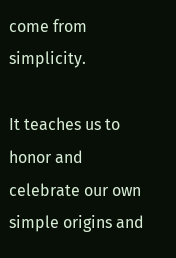come from simplicity.

It teaches us to honor and celebrate our own simple origins and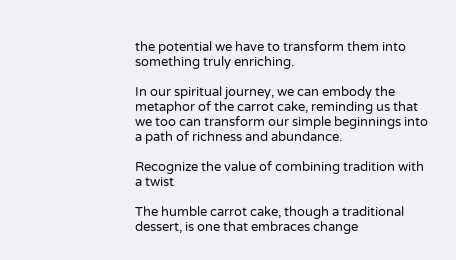the potential we have to transform them into something truly enriching.

In our spiritual journey, we can embody the metaphor of the carrot cake, reminding us that we too can transform our simple beginnings into a path of richness and abundance.

Recognize the value of combining tradition with a twist

The humble carrot cake, though a traditional dessert, is one that embraces change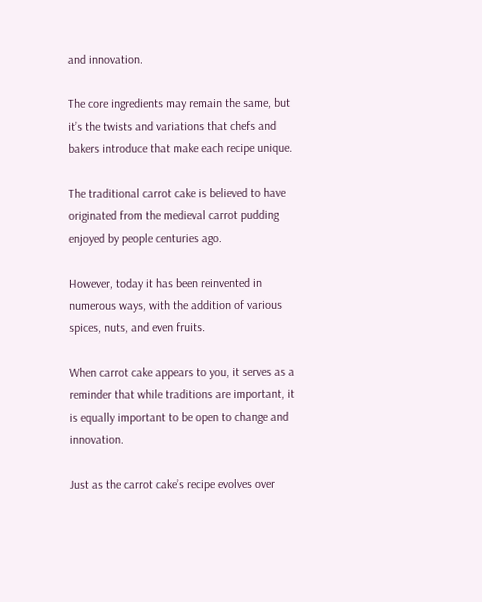and innovation.

The core ingredients may remain the same, but it’s the twists and variations that chefs and bakers introduce that make each recipe unique.

The traditional carrot cake is believed to have originated from the medieval carrot pudding enjoyed by people centuries ago.

However, today it has been reinvented in numerous ways, with the addition of various spices, nuts, and even fruits.

When carrot cake appears to you, it serves as a reminder that while traditions are important, it is equally important to be open to change and innovation.

Just as the carrot cake’s recipe evolves over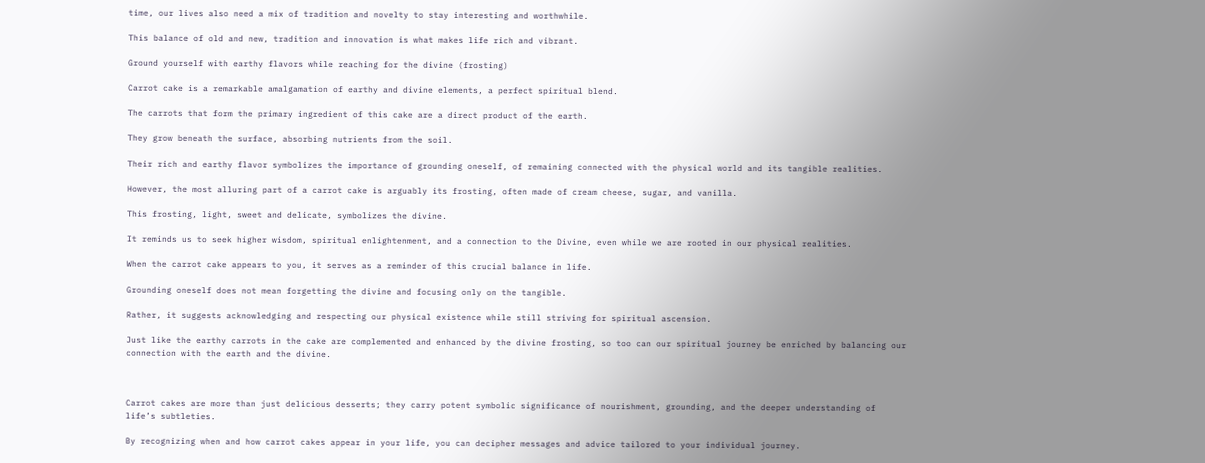time, our lives also need a mix of tradition and novelty to stay interesting and worthwhile.

This balance of old and new, tradition and innovation is what makes life rich and vibrant.

Ground yourself with earthy flavors while reaching for the divine (frosting)

Carrot cake is a remarkable amalgamation of earthy and divine elements, a perfect spiritual blend.

The carrots that form the primary ingredient of this cake are a direct product of the earth.

They grow beneath the surface, absorbing nutrients from the soil.

Their rich and earthy flavor symbolizes the importance of grounding oneself, of remaining connected with the physical world and its tangible realities.

However, the most alluring part of a carrot cake is arguably its frosting, often made of cream cheese, sugar, and vanilla.

This frosting, light, sweet and delicate, symbolizes the divine.

It reminds us to seek higher wisdom, spiritual enlightenment, and a connection to the Divine, even while we are rooted in our physical realities.

When the carrot cake appears to you, it serves as a reminder of this crucial balance in life.

Grounding oneself does not mean forgetting the divine and focusing only on the tangible.

Rather, it suggests acknowledging and respecting our physical existence while still striving for spiritual ascension.

Just like the earthy carrots in the cake are complemented and enhanced by the divine frosting, so too can our spiritual journey be enriched by balancing our connection with the earth and the divine.



Carrot cakes are more than just delicious desserts; they carry potent symbolic significance of nourishment, grounding, and the deeper understanding of life’s subtleties.

By recognizing when and how carrot cakes appear in your life, you can decipher messages and advice tailored to your individual journey.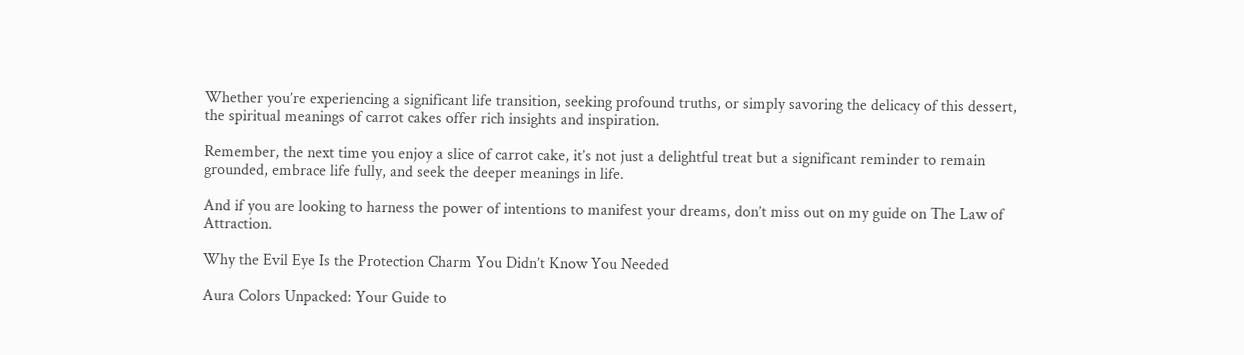Whether you’re experiencing a significant life transition, seeking profound truths, or simply savoring the delicacy of this dessert, the spiritual meanings of carrot cakes offer rich insights and inspiration.

Remember, the next time you enjoy a slice of carrot cake, it’s not just a delightful treat but a significant reminder to remain grounded, embrace life fully, and seek the deeper meanings in life.

And if you are looking to harness the power of intentions to manifest your dreams, don’t miss out on my guide on The Law of Attraction.

Why the Evil Eye Is the Protection Charm You Didn’t Know You Needed

Aura Colors Unpacked: Your Guide to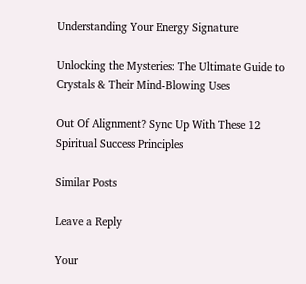Understanding Your Energy Signature

Unlocking the Mysteries: The Ultimate Guide to Crystals & Their Mind-Blowing Uses

Out Of Alignment? Sync Up With These 12 Spiritual Success Principles

Similar Posts

Leave a Reply

Your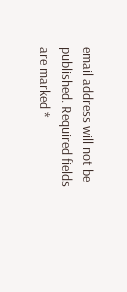email address will not be published. Required fields are marked *